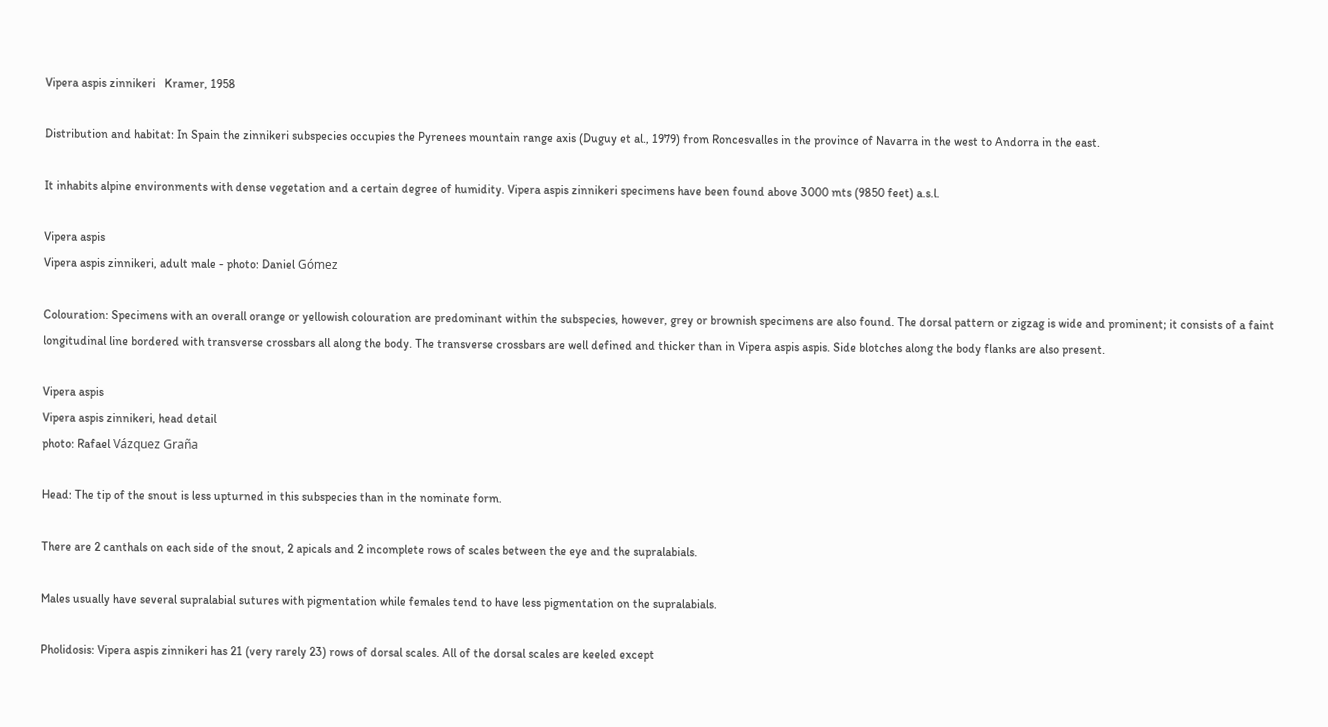Vipera aspis zinnikeri   Kramer, 1958

Distribution and habitat: In Spain the zinnikeri subspecies occupies the Pyrenees mountain range axis (Duguy et al., 1979) from Roncesvalles in the province of Navarra in the west to Andorra in the east.

It inhabits alpine environments with dense vegetation and a certain degree of humidity. Vipera aspis zinnikeri specimens have been found above 3000 mts (9850 feet) a.s.l.

Vipera aspis
Vipera aspis zinnikeri, adult male - photo: Daniel Gómez

Colouration: Specimens with an overall orange or yellowish colouration are predominant within the subspecies, however, grey or brownish specimens are also found. The dorsal pattern or zigzag is wide and prominent; it consists of a faint longitudinal line bordered with transverse crossbars all along the body. The transverse crossbars are well defined and thicker than in Vipera aspis aspis. Side blotches along the body flanks are also present.

Vipera aspis
Vipera aspis zinnikeri, head detail
photo: Rafael Vázquez Graña

Head: The tip of the snout is less upturned in this subspecies than in the nominate form.

There are 2 canthals on each side of the snout, 2 apicals and 2 incomplete rows of scales between the eye and the supralabials.

Males usually have several supralabial sutures with pigmentation while females tend to have less pigmentation on the supralabials.

Pholidosis: Vipera aspis zinnikeri has 21 (very rarely 23) rows of dorsal scales. All of the dorsal scales are keeled except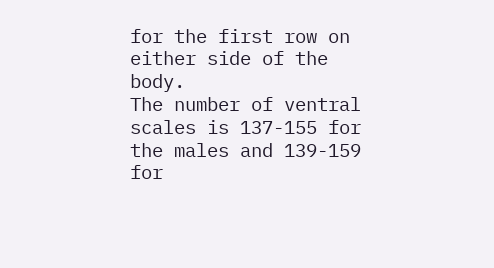for the first row on either side of the body.
The number of ventral scales is 137-155 for the males and 139-159 for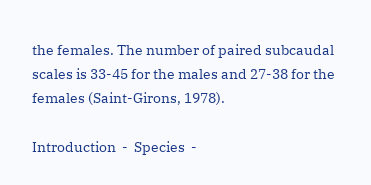the females. The number of paired subcaudal scales is 33-45 for the males and 27-38 for the females (Saint-Girons, 1978).

Introduction  -  Species  -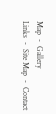Map  -  Gallery
Links  -  Site Map  -  Contact